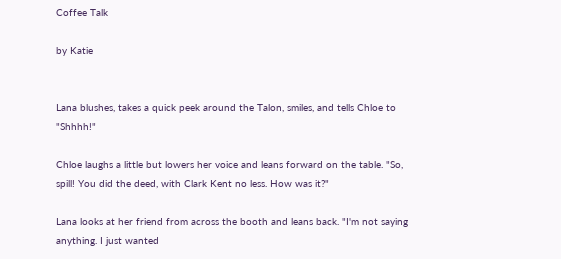Coffee Talk

by Katie


Lana blushes, takes a quick peek around the Talon, smiles, and tells Chloe to "Shhhh!"

Chloe laughs a little but lowers her voice and leans forward on the table. "So, spill! You did the deed, with Clark Kent no less. How was it?"

Lana looks at her friend from across the booth and leans back. "I'm not saying anything. I just wanted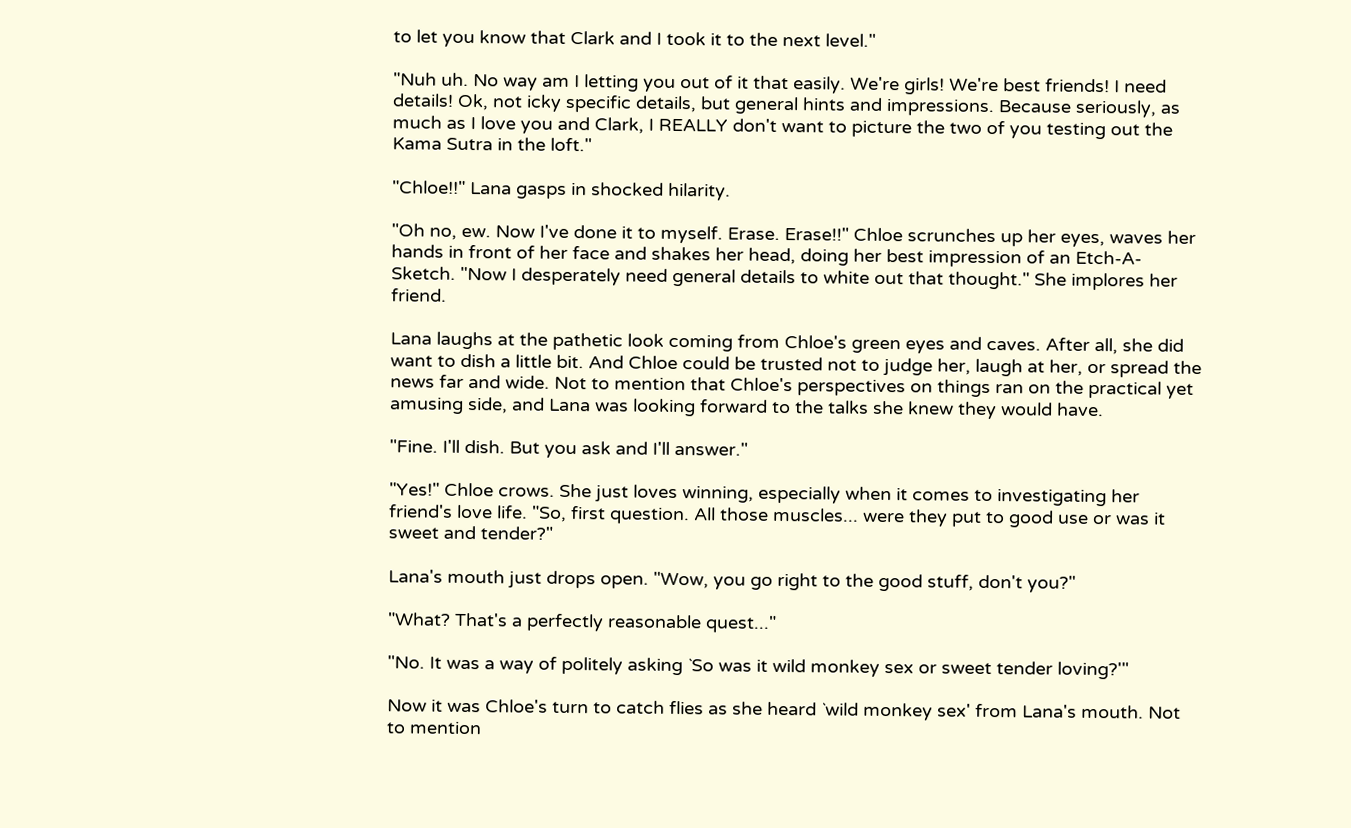to let you know that Clark and I took it to the next level."

"Nuh uh. No way am I letting you out of it that easily. We're girls! We're best friends! I need details! Ok, not icky specific details, but general hints and impressions. Because seriously, as much as I love you and Clark, I REALLY don't want to picture the two of you testing out the Kama Sutra in the loft."

"Chloe!!" Lana gasps in shocked hilarity.

"Oh no, ew. Now I've done it to myself. Erase. Erase!!" Chloe scrunches up her eyes, waves her hands in front of her face and shakes her head, doing her best impression of an Etch-A-Sketch. "Now I desperately need general details to white out that thought." She implores her friend.

Lana laughs at the pathetic look coming from Chloe's green eyes and caves. After all, she did want to dish a little bit. And Chloe could be trusted not to judge her, laugh at her, or spread the news far and wide. Not to mention that Chloe's perspectives on things ran on the practical yet amusing side, and Lana was looking forward to the talks she knew they would have.

"Fine. I'll dish. But you ask and I'll answer."

"Yes!" Chloe crows. She just loves winning, especially when it comes to investigating her friend's love life. "So, first question. All those muscles... were they put to good use or was it sweet and tender?"

Lana's mouth just drops open. "Wow, you go right to the good stuff, don't you?"

"What? That's a perfectly reasonable quest..."

"No. It was a way of politely asking `So was it wild monkey sex or sweet tender loving?'"

Now it was Chloe's turn to catch flies as she heard `wild monkey sex' from Lana's mouth. Not to mention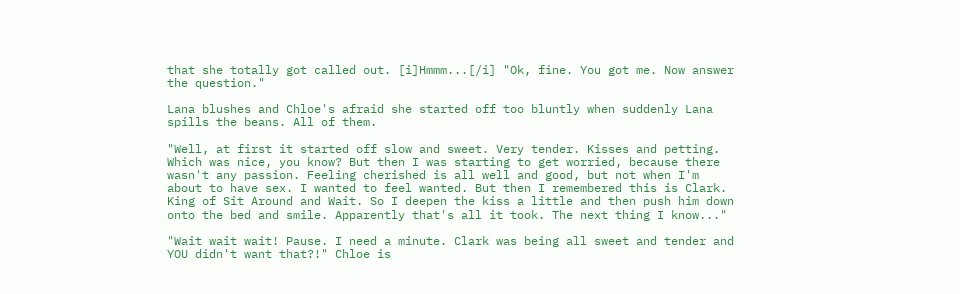that she totally got called out. [i]Hmmm...[/i] "Ok, fine. You got me. Now answer the question."

Lana blushes and Chloe's afraid she started off too bluntly when suddenly Lana spills the beans. All of them.

"Well, at first it started off slow and sweet. Very tender. Kisses and petting. Which was nice, you know? But then I was starting to get worried, because there wasn't any passion. Feeling cherished is all well and good, but not when I'm about to have sex. I wanted to feel wanted. But then I remembered this is Clark. King of Sit Around and Wait. So I deepen the kiss a little and then push him down onto the bed and smile. Apparently that's all it took. The next thing I know..."

"Wait wait wait! Pause. I need a minute. Clark was being all sweet and tender and YOU didn't want that?!" Chloe is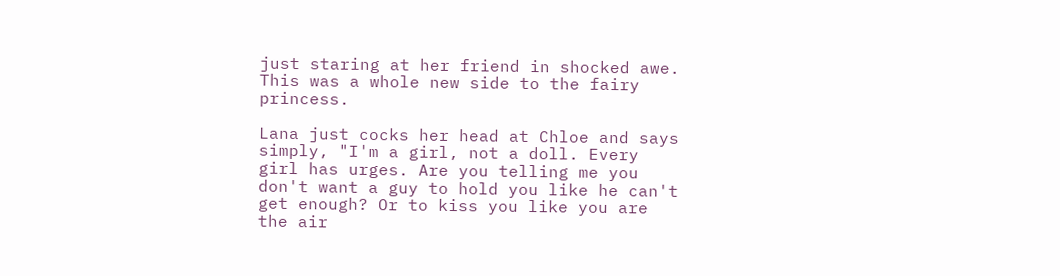just staring at her friend in shocked awe. This was a whole new side to the fairy princess.

Lana just cocks her head at Chloe and says simply, "I'm a girl, not a doll. Every girl has urges. Are you telling me you don't want a guy to hold you like he can't get enough? Or to kiss you like you are the air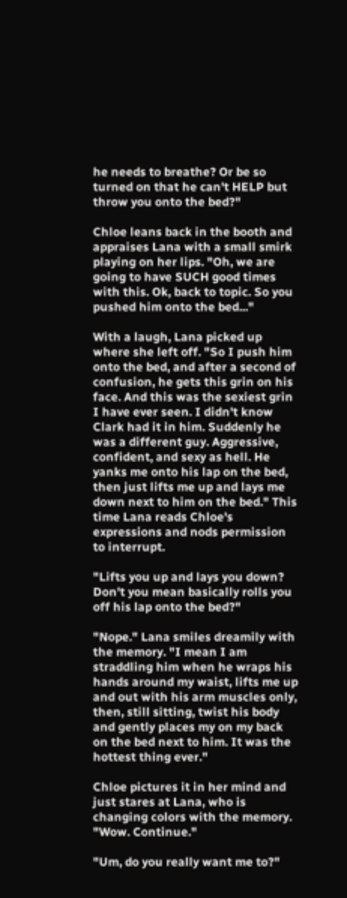he needs to breathe? Or be so turned on that he can't HELP but throw you onto the bed?"

Chloe leans back in the booth and appraises Lana with a small smirk playing on her lips. "Oh, we are going to have SUCH good times with this. Ok, back to topic. So you pushed him onto the bed..."

With a laugh, Lana picked up where she left off. "So I push him onto the bed, and after a second of confusion, he gets this grin on his face. And this was the sexiest grin I have ever seen. I didn't know Clark had it in him. Suddenly he was a different guy. Aggressive, confident, and sexy as hell. He yanks me onto his lap on the bed, then just lifts me up and lays me down next to him on the bed." This time Lana reads Chloe's expressions and nods permission to interrupt.

"Lifts you up and lays you down? Don't you mean basically rolls you off his lap onto the bed?"

"Nope." Lana smiles dreamily with the memory. "I mean I am straddling him when he wraps his hands around my waist, lifts me up and out with his arm muscles only, then, still sitting, twist his body and gently places my on my back on the bed next to him. It was the hottest thing ever."

Chloe pictures it in her mind and just stares at Lana, who is changing colors with the memory. "Wow. Continue."

"Um, do you really want me to?"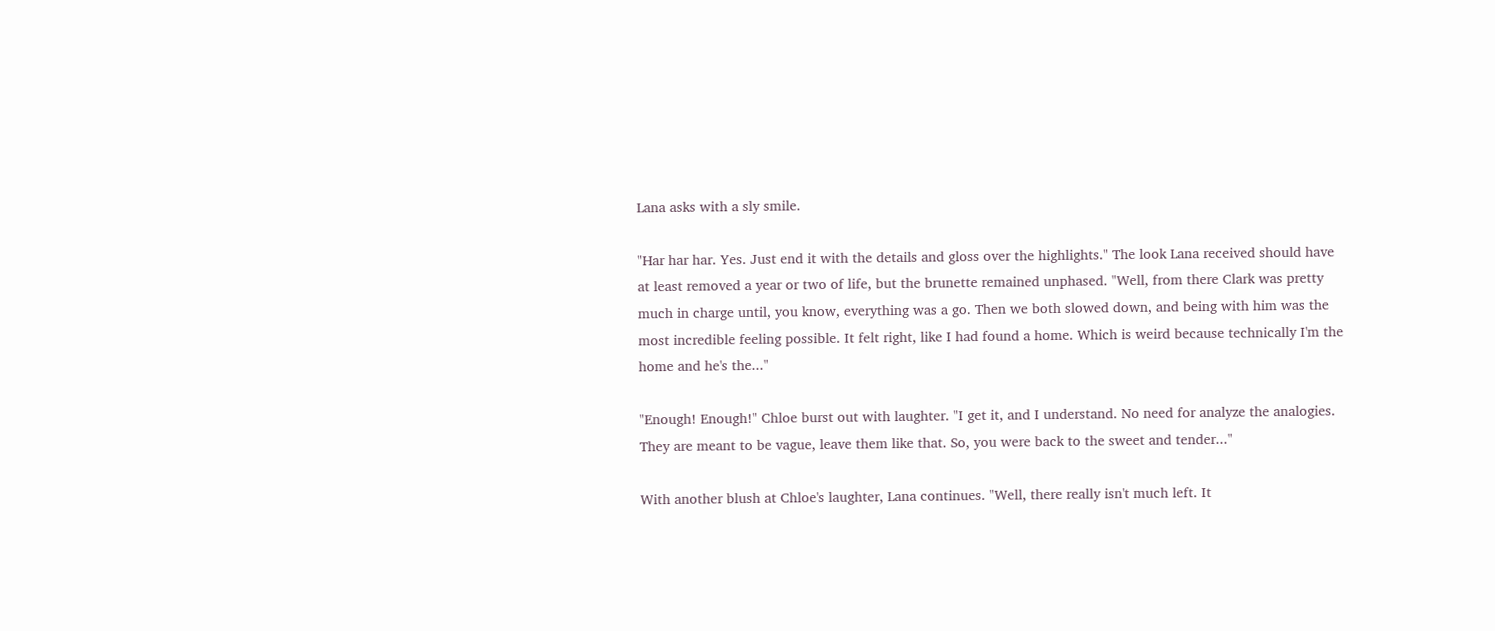Lana asks with a sly smile.

"Har har har. Yes. Just end it with the details and gloss over the highlights." The look Lana received should have at least removed a year or two of life, but the brunette remained unphased. "Well, from there Clark was pretty much in charge until, you know, everything was a go. Then we both slowed down, and being with him was the most incredible feeling possible. It felt right, like I had found a home. Which is weird because technically I'm the home and he's the..."

"Enough! Enough!" Chloe burst out with laughter. "I get it, and I understand. No need for analyze the analogies. They are meant to be vague, leave them like that. So, you were back to the sweet and tender..."

With another blush at Chloe's laughter, Lana continues. "Well, there really isn't much left. It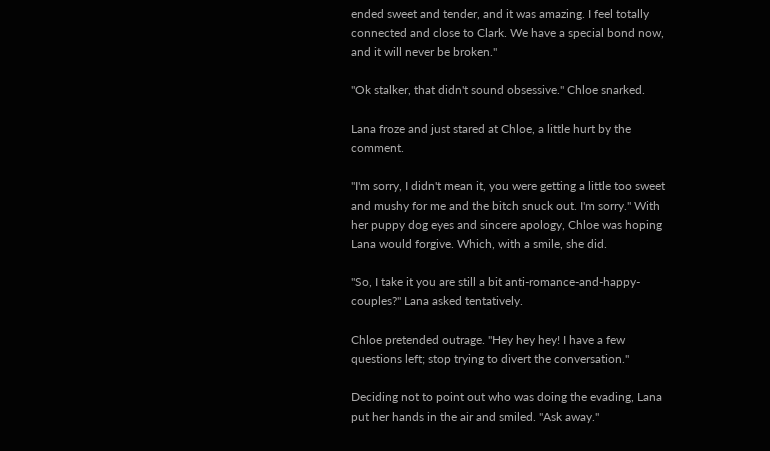ended sweet and tender, and it was amazing. I feel totally connected and close to Clark. We have a special bond now, and it will never be broken."

"Ok stalker, that didn't sound obsessive." Chloe snarked.

Lana froze and just stared at Chloe, a little hurt by the comment.

"I'm sorry, I didn't mean it, you were getting a little too sweet and mushy for me and the bitch snuck out. I'm sorry." With her puppy dog eyes and sincere apology, Chloe was hoping Lana would forgive. Which, with a smile, she did.

"So, I take it you are still a bit anti-romance-and-happy-couples?" Lana asked tentatively.

Chloe pretended outrage. "Hey hey hey! I have a few questions left; stop trying to divert the conversation."

Deciding not to point out who was doing the evading, Lana put her hands in the air and smiled. "Ask away."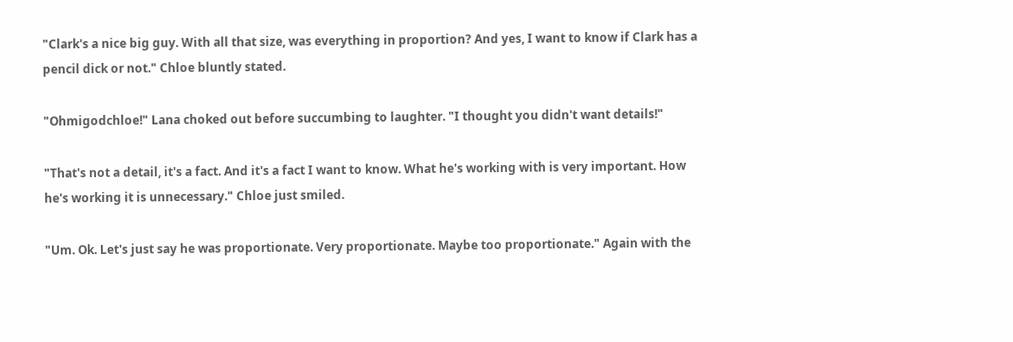"Clark's a nice big guy. With all that size, was everything in proportion? And yes, I want to know if Clark has a pencil dick or not." Chloe bluntly stated.

"Ohmigodchloe!" Lana choked out before succumbing to laughter. "I thought you didn't want details!"

"That's not a detail, it's a fact. And it's a fact I want to know. What he's working with is very important. How he's working it is unnecessary." Chloe just smiled.

"Um. Ok. Let's just say he was proportionate. Very proportionate. Maybe too proportionate." Again with the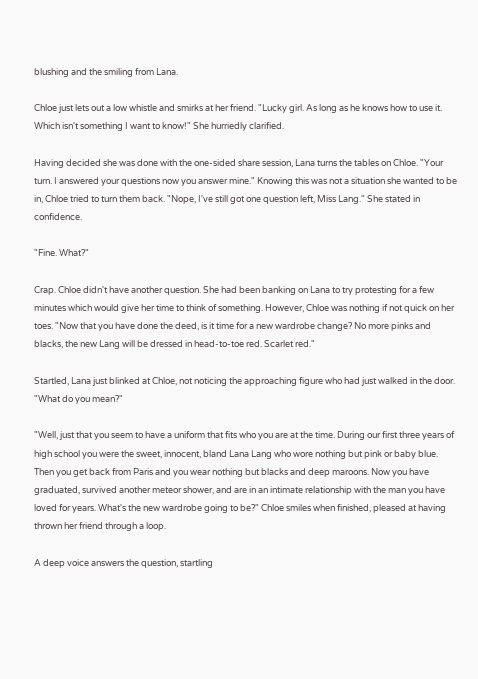blushing and the smiling from Lana.

Chloe just lets out a low whistle and smirks at her friend. "Lucky girl. As long as he knows how to use it. Which isn't something I want to know!" She hurriedly clarified.

Having decided she was done with the one-sided share session, Lana turns the tables on Chloe. "Your turn. I answered your questions now you answer mine." Knowing this was not a situation she wanted to be in, Chloe tried to turn them back. "Nope, I've still got one question left, Miss Lang." She stated in confidence.

"Fine. What?"

Crap. Chloe didn't have another question. She had been banking on Lana to try protesting for a few minutes which would give her time to think of something. However, Chloe was nothing if not quick on her toes. "Now that you have done the deed, is it time for a new wardrobe change? No more pinks and blacks, the new Lang will be dressed in head-to-toe red. Scarlet red."

Startled, Lana just blinked at Chloe, not noticing the approaching figure who had just walked in the door. "What do you mean?"

"Well, just that you seem to have a uniform that fits who you are at the time. During our first three years of high school you were the sweet, innocent, bland Lana Lang who wore nothing but pink or baby blue. Then you get back from Paris and you wear nothing but blacks and deep maroons. Now you have graduated, survived another meteor shower, and are in an intimate relationship with the man you have loved for years. What's the new wardrobe going to be?" Chloe smiles when finished, pleased at having thrown her friend through a loop.

A deep voice answers the question, startling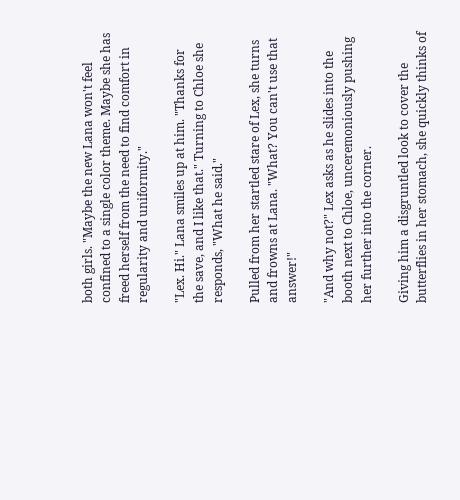both girls. "Maybe the new Lana won't feel confined to a single color theme. Maybe she has freed herself from the need to find comfort in regularity and uniformity."

"Lex. Hi." Lana smiles up at him. "Thanks for the save, and I like that." Turning to Chloe she responds, "What he said."

Pulled from her startled stare of Lex, she turns and frowns at Lana. "What? You can't use that answer!"

"And why not?" Lex asks as he slides into the booth next to Chloe, unceremoniously pushing her further into the corner.

Giving him a disgruntled look to cover the butterflies in her stomach, she quickly thinks of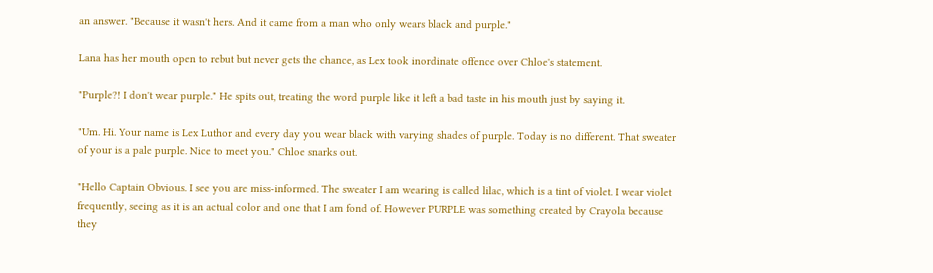an answer. "Because it wasn't hers. And it came from a man who only wears black and purple."

Lana has her mouth open to rebut but never gets the chance, as Lex took inordinate offence over Chloe's statement.

"Purple?! I don't wear purple." He spits out, treating the word purple like it left a bad taste in his mouth just by saying it.

"Um. Hi. Your name is Lex Luthor and every day you wear black with varying shades of purple. Today is no different. That sweater of your is a pale purple. Nice to meet you." Chloe snarks out.

"Hello Captain Obvious. I see you are miss-informed. The sweater I am wearing is called lilac, which is a tint of violet. I wear violet frequently, seeing as it is an actual color and one that I am fond of. However PURPLE was something created by Crayola because they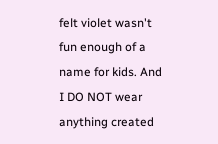felt violet wasn't fun enough of a name for kids. And I DO NOT wear anything created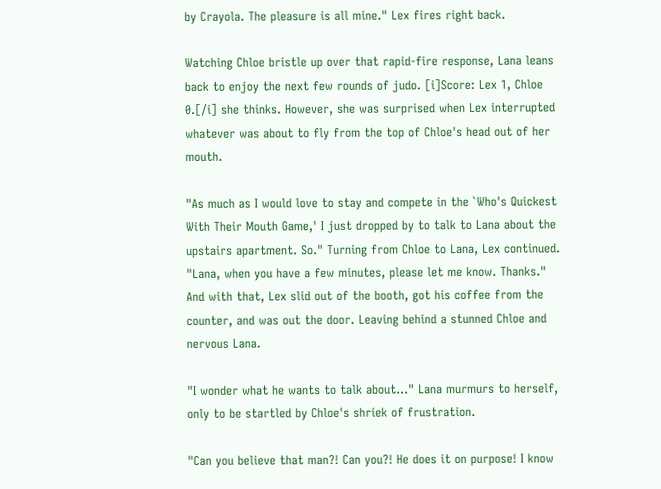by Crayola. The pleasure is all mine." Lex fires right back.

Watching Chloe bristle up over that rapid-fire response, Lana leans back to enjoy the next few rounds of judo. [i]Score: Lex 1, Chloe 0.[/i] she thinks. However, she was surprised when Lex interrupted whatever was about to fly from the top of Chloe's head out of her mouth.

"As much as I would love to stay and compete in the `Who's Quickest With Their Mouth Game,' I just dropped by to talk to Lana about the upstairs apartment. So." Turning from Chloe to Lana, Lex continued. "Lana, when you have a few minutes, please let me know. Thanks." And with that, Lex slid out of the booth, got his coffee from the counter, and was out the door. Leaving behind a stunned Chloe and nervous Lana.

"I wonder what he wants to talk about..." Lana murmurs to herself, only to be startled by Chloe's shriek of frustration.

"Can you believe that man?! Can you?! He does it on purpose! I know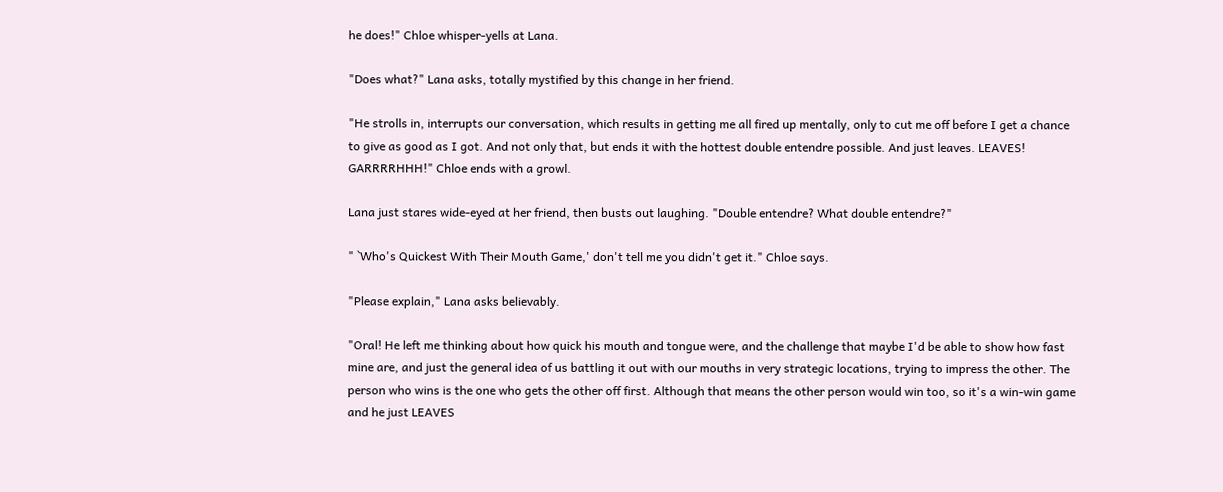he does!" Chloe whisper-yells at Lana.

"Does what?" Lana asks, totally mystified by this change in her friend.

"He strolls in, interrupts our conversation, which results in getting me all fired up mentally, only to cut me off before I get a chance to give as good as I got. And not only that, but ends it with the hottest double entendre possible. And just leaves. LEAVES! GARRRRHHH!" Chloe ends with a growl.

Lana just stares wide-eyed at her friend, then busts out laughing. "Double entendre? What double entendre?"

" `Who's Quickest With Their Mouth Game,' don't tell me you didn't get it." Chloe says.

"Please explain," Lana asks believably.

"Oral! He left me thinking about how quick his mouth and tongue were, and the challenge that maybe I'd be able to show how fast mine are, and just the general idea of us battling it out with our mouths in very strategic locations, trying to impress the other. The person who wins is the one who gets the other off first. Although that means the other person would win too, so it's a win-win game and he just LEAVES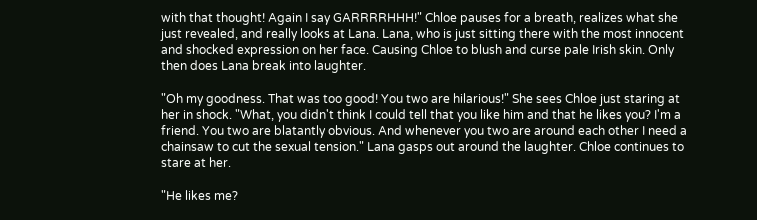with that thought! Again I say GARRRRHHH!" Chloe pauses for a breath, realizes what she just revealed, and really looks at Lana. Lana, who is just sitting there with the most innocent and shocked expression on her face. Causing Chloe to blush and curse pale Irish skin. Only then does Lana break into laughter.

"Oh my goodness. That was too good! You two are hilarious!" She sees Chloe just staring at her in shock. "What, you didn't think I could tell that you like him and that he likes you? I'm a friend. You two are blatantly obvious. And whenever you two are around each other I need a chainsaw to cut the sexual tension." Lana gasps out around the laughter. Chloe continues to stare at her.

"He likes me?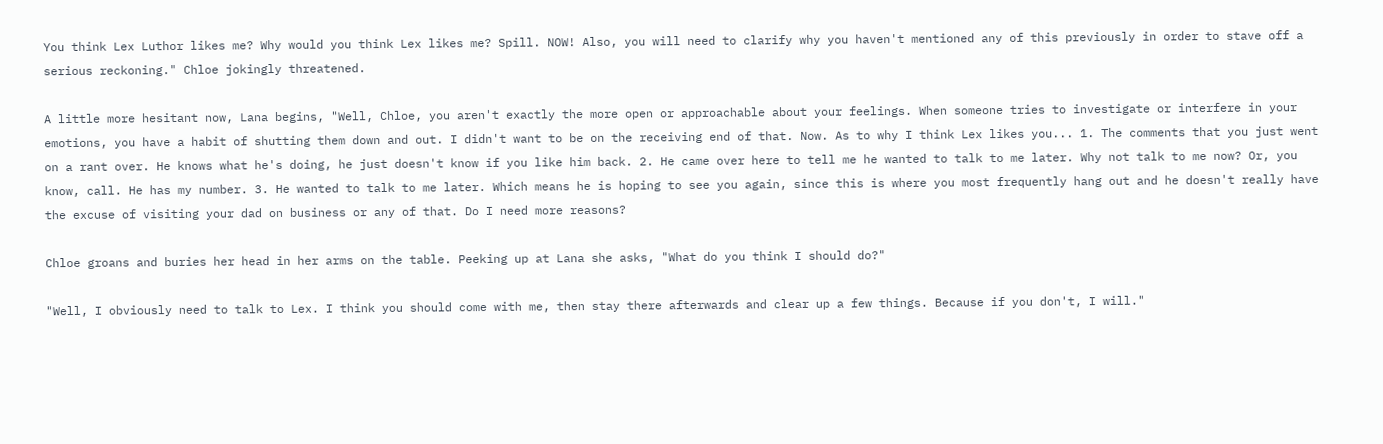You think Lex Luthor likes me? Why would you think Lex likes me? Spill. NOW! Also, you will need to clarify why you haven't mentioned any of this previously in order to stave off a serious reckoning." Chloe jokingly threatened.

A little more hesitant now, Lana begins, "Well, Chloe, you aren't exactly the more open or approachable about your feelings. When someone tries to investigate or interfere in your emotions, you have a habit of shutting them down and out. I didn't want to be on the receiving end of that. Now. As to why I think Lex likes you... 1. The comments that you just went on a rant over. He knows what he's doing, he just doesn't know if you like him back. 2. He came over here to tell me he wanted to talk to me later. Why not talk to me now? Or, you know, call. He has my number. 3. He wanted to talk to me later. Which means he is hoping to see you again, since this is where you most frequently hang out and he doesn't really have the excuse of visiting your dad on business or any of that. Do I need more reasons?

Chloe groans and buries her head in her arms on the table. Peeking up at Lana she asks, "What do you think I should do?"

"Well, I obviously need to talk to Lex. I think you should come with me, then stay there afterwards and clear up a few things. Because if you don't, I will."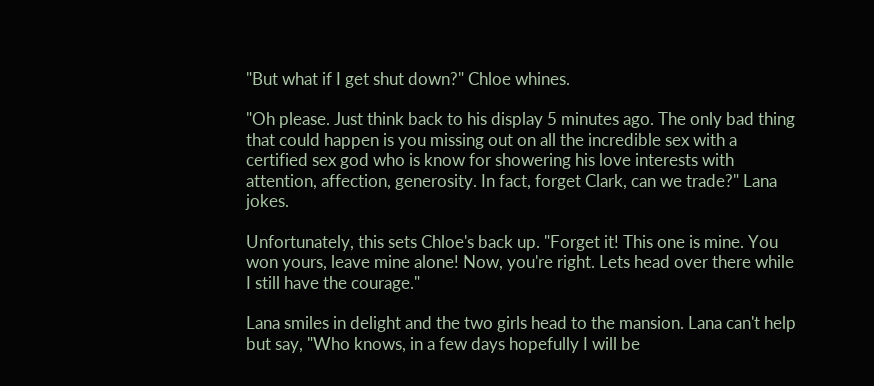"But what if I get shut down?" Chloe whines.

"Oh please. Just think back to his display 5 minutes ago. The only bad thing that could happen is you missing out on all the incredible sex with a certified sex god who is know for showering his love interests with attention, affection, generosity. In fact, forget Clark, can we trade?" Lana jokes.

Unfortunately, this sets Chloe's back up. "Forget it! This one is mine. You won yours, leave mine alone! Now, you're right. Lets head over there while I still have the courage."

Lana smiles in delight and the two girls head to the mansion. Lana can't help but say, "Who knows, in a few days hopefully I will be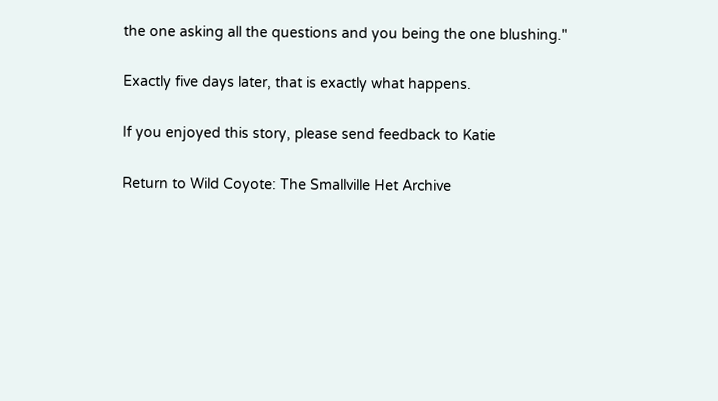the one asking all the questions and you being the one blushing."

Exactly five days later, that is exactly what happens.

If you enjoyed this story, please send feedback to Katie

Return to Wild Coyote: The Smallville Het Archive